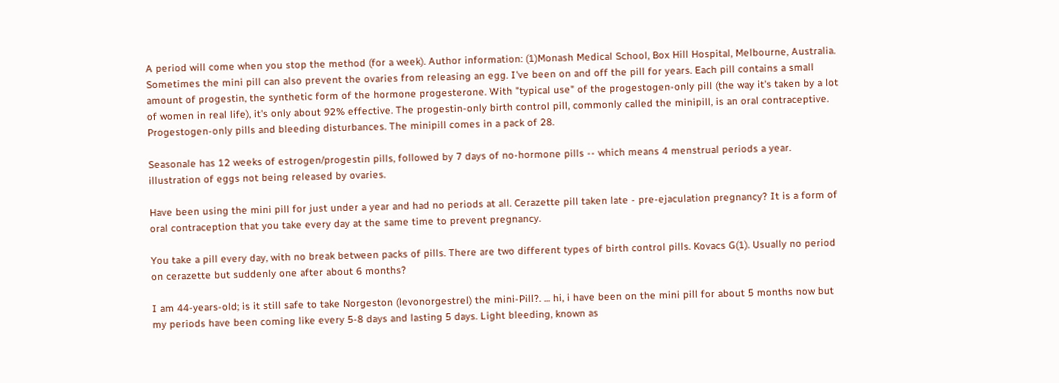A period will come when you stop the method (for a week). Author information: (1)Monash Medical School, Box Hill Hospital, Melbourne, Australia. Sometimes the mini pill can also prevent the ovaries from releasing an egg. I've been on and off the pill for years. Each pill contains a small amount of progestin, the synthetic form of the hormone progesterone. With "typical use" of the progestogen-only pill (the way it's taken by a lot of women in real life), it's only about 92% effective. The progestin-only birth control pill, commonly called the minipill, is an oral contraceptive. Progestogen-only pills and bleeding disturbances. The minipill comes in a pack of 28.

Seasonale has 12 weeks of estrogen/progestin pills, followed by 7 days of no-hormone pills -- which means 4 menstrual periods a year. illustration of eggs not being released by ovaries.

Have been using the mini pill for just under a year and had no periods at all. Cerazette pill taken late - pre-ejaculation pregnancy? It is a form of oral contraception that you take every day at the same time to prevent pregnancy.

You take a pill every day, with no break between packs of pills. There are two different types of birth control pills. Kovacs G(1). Usually no period on cerazette but suddenly one after about 6 months?

I am 44-years-old; is it still safe to take Norgeston (levonorgestrel) the mini-Pill?. ... hi, i have been on the mini pill for about 5 months now but my periods have been coming like every 5-8 days and lasting 5 days. Light bleeding, known as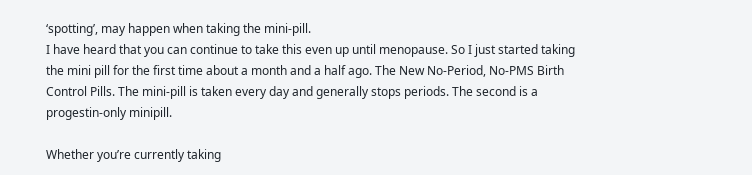‘spotting’, may happen when taking the mini-pill.
I have heard that you can continue to take this even up until menopause. So I just started taking the mini pill for the first time about a month and a half ago. The New No-Period, No-PMS Birth Control Pills. The mini-pill is taken every day and generally stops periods. The second is a progestin-only minipill.

Whether you’re currently taking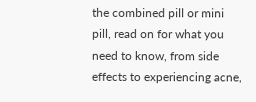the combined pill or mini pill, read on for what you need to know, from side effects to experiencing acne,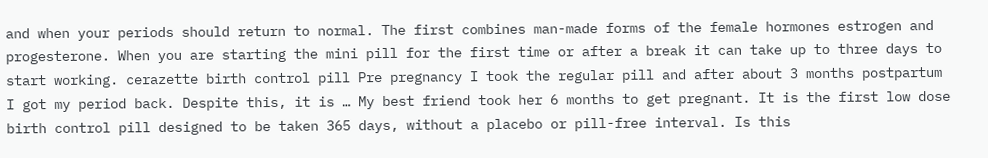and when your periods should return to normal. The first combines man-made forms of the female hormones estrogen and progesterone. When you are starting the mini pill for the first time or after a break it can take up to three days to start working. cerazette birth control pill Pre pregnancy I took the regular pill and after about 3 months postpartum I got my period back. Despite this, it is … My best friend took her 6 months to get pregnant. It is the first low dose birth control pill designed to be taken 365 days, without a placebo or pill-free interval. Is this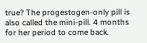true? The progestogen-only pill is also called the mini-pill. 4 months for her period to come back.